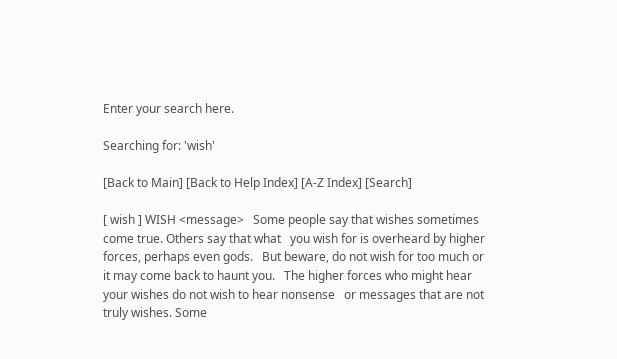Enter your search here.

Searching for: 'wish'

[Back to Main] [Back to Help Index] [A-Z Index] [Search]

[ wish ] WISH <message>   Some people say that wishes sometimes come true. Others say that what   you wish for is overheard by higher forces, perhaps even gods.   But beware, do not wish for too much or it may come back to haunt you.   The higher forces who might hear your wishes do not wish to hear nonsense   or messages that are not truly wishes. Some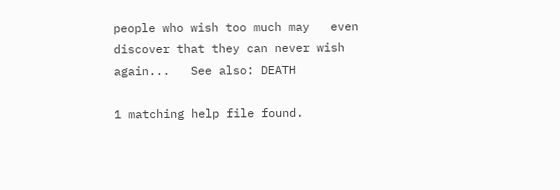people who wish too much may   even discover that they can never wish again...   See also: DEATH

1 matching help file found.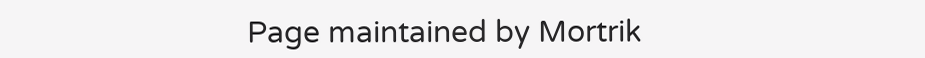Page maintained by Mortrik